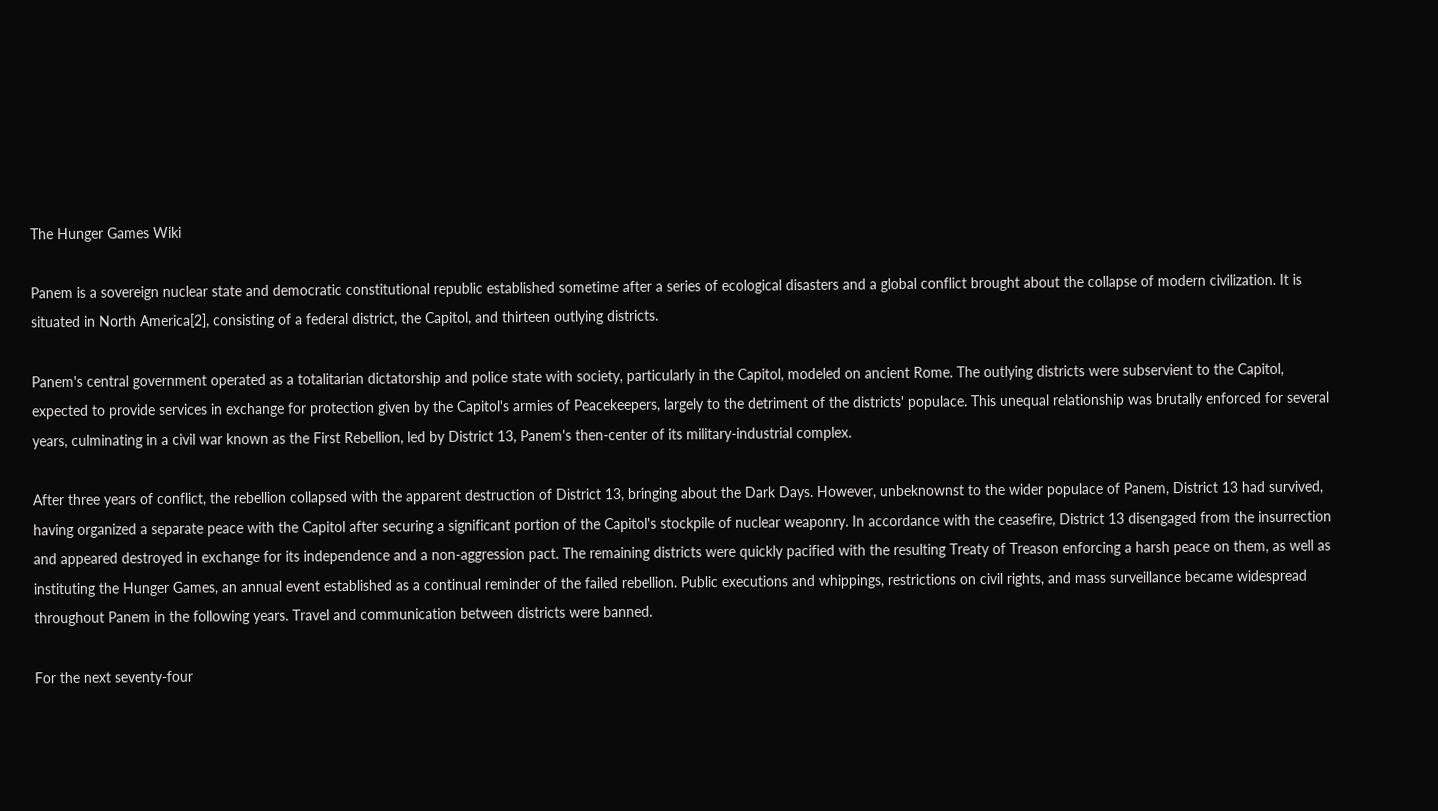The Hunger Games Wiki

Panem is a sovereign nuclear state and democratic constitutional republic established sometime after a series of ecological disasters and a global conflict brought about the collapse of modern civilization. It is situated in North America[2], consisting of a federal district, the Capitol, and thirteen outlying districts.

Panem's central government operated as a totalitarian dictatorship and police state with society, particularly in the Capitol, modeled on ancient Rome. The outlying districts were subservient to the Capitol, expected to provide services in exchange for protection given by the Capitol's armies of Peacekeepers, largely to the detriment of the districts' populace. This unequal relationship was brutally enforced for several years, culminating in a civil war known as the First Rebellion, led by District 13, Panem's then-center of its military-industrial complex.

After three years of conflict, the rebellion collapsed with the apparent destruction of District 13, bringing about the Dark Days. However, unbeknownst to the wider populace of Panem, District 13 had survived, having organized a separate peace with the Capitol after securing a significant portion of the Capitol's stockpile of nuclear weaponry. In accordance with the ceasefire, District 13 disengaged from the insurrection and appeared destroyed in exchange for its independence and a non-aggression pact. The remaining districts were quickly pacified with the resulting Treaty of Treason enforcing a harsh peace on them, as well as instituting the Hunger Games, an annual event established as a continual reminder of the failed rebellion. Public executions and whippings, restrictions on civil rights, and mass surveillance became widespread throughout Panem in the following years. Travel and communication between districts were banned.

For the next seventy-four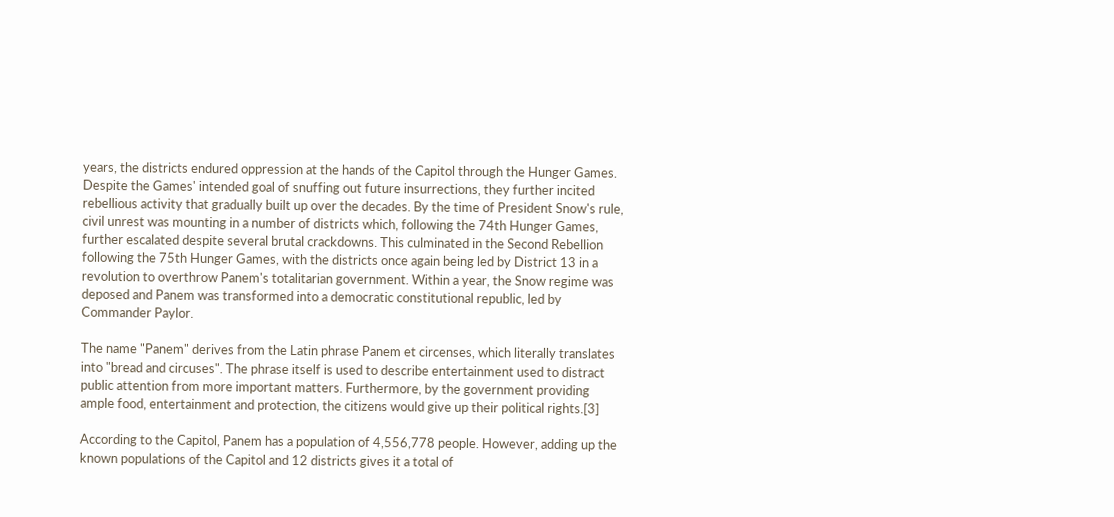years, the districts endured oppression at the hands of the Capitol through the Hunger Games. Despite the Games' intended goal of snuffing out future insurrections, they further incited rebellious activity that gradually built up over the decades. By the time of President Snow's rule, civil unrest was mounting in a number of districts which, following the 74th Hunger Games, further escalated despite several brutal crackdowns. This culminated in the Second Rebellion following the 75th Hunger Games, with the districts once again being led by District 13 in a revolution to overthrow Panem's totalitarian government. Within a year, the Snow regime was deposed and Panem was transformed into a democratic constitutional republic, led by Commander Paylor.

The name "Panem" derives from the Latin phrase Panem et circenses, which literally translates into "bread and circuses". The phrase itself is used to describe entertainment used to distract public attention from more important matters. Furthermore, by the government providing ample food, entertainment and protection, the citizens would give up their political rights.[3]

According to the Capitol, Panem has a population of 4,556,778 people. However, adding up the known populations of the Capitol and 12 districts gives it a total of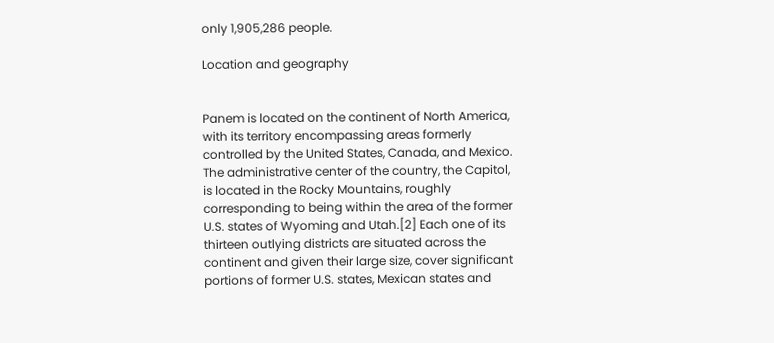only 1,905,286 people.

Location and geography


Panem is located on the continent of North America, with its territory encompassing areas formerly controlled by the United States, Canada, and Mexico. The administrative center of the country, the Capitol, is located in the Rocky Mountains, roughly corresponding to being within the area of the former U.S. states of Wyoming and Utah.[2] Each one of its thirteen outlying districts are situated across the continent and given their large size, cover significant portions of former U.S. states, Mexican states and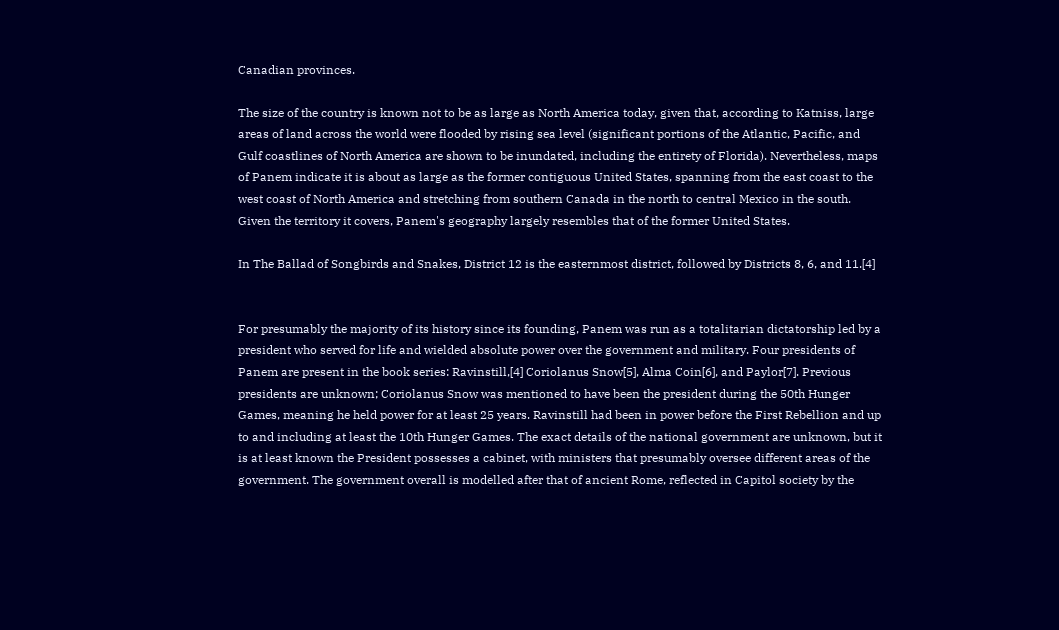Canadian provinces.

The size of the country is known not to be as large as North America today, given that, according to Katniss, large areas of land across the world were flooded by rising sea level (significant portions of the Atlantic, Pacific, and Gulf coastlines of North America are shown to be inundated, including the entirety of Florida). Nevertheless, maps of Panem indicate it is about as large as the former contiguous United States, spanning from the east coast to the west coast of North America and stretching from southern Canada in the north to central Mexico in the south. Given the territory it covers, Panem's geography largely resembles that of the former United States.

In The Ballad of Songbirds and Snakes, District 12 is the easternmost district, followed by Districts 8, 6, and 11.[4]


For presumably the majority of its history since its founding, Panem was run as a totalitarian dictatorship led by a president who served for life and wielded absolute power over the government and military. Four presidents of Panem are present in the book series: Ravinstill,[4] Coriolanus Snow[5], Alma Coin[6], and Paylor[7]. Previous presidents are unknown; Coriolanus Snow was mentioned to have been the president during the 50th Hunger Games, meaning he held power for at least 25 years. Ravinstill had been in power before the First Rebellion and up to and including at least the 10th Hunger Games. The exact details of the national government are unknown, but it is at least known the President possesses a cabinet, with ministers that presumably oversee different areas of the government. The government overall is modelled after that of ancient Rome, reflected in Capitol society by the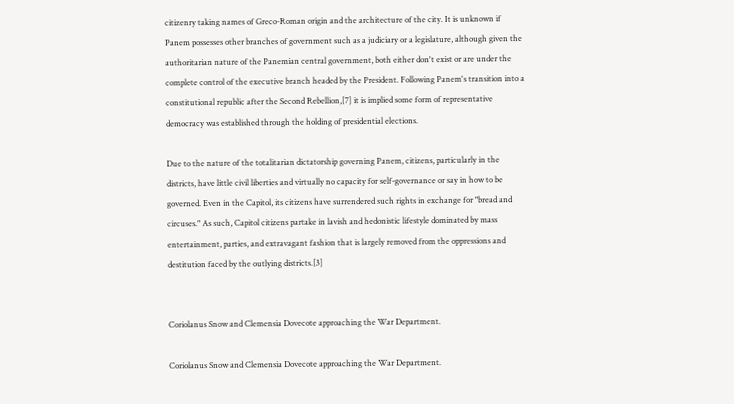citizenry taking names of Greco-Roman origin and the architecture of the city. It is unknown if Panem possesses other branches of government such as a judiciary or a legislature, although given the authoritarian nature of the Panemian central government, both either don't exist or are under the complete control of the executive branch headed by the President. Following Panem's transition into a constitutional republic after the Second Rebellion,[7] it is implied some form of representative democracy was established through the holding of presidential elections.

Due to the nature of the totalitarian dictatorship governing Panem, citizens, particularly in the districts, have little civil liberties and virtually no capacity for self-governance or say in how to be governed. Even in the Capitol, its citizens have surrendered such rights in exchange for "bread and circuses." As such, Capitol citizens partake in lavish and hedonistic lifestyle dominated by mass entertainment, parties, and extravagant fashion that is largely removed from the oppressions and destitution faced by the outlying districts.[3]


Coriolanus Snow and Clemensia Dovecote approaching the War Department.

Coriolanus Snow and Clemensia Dovecote approaching the War Department.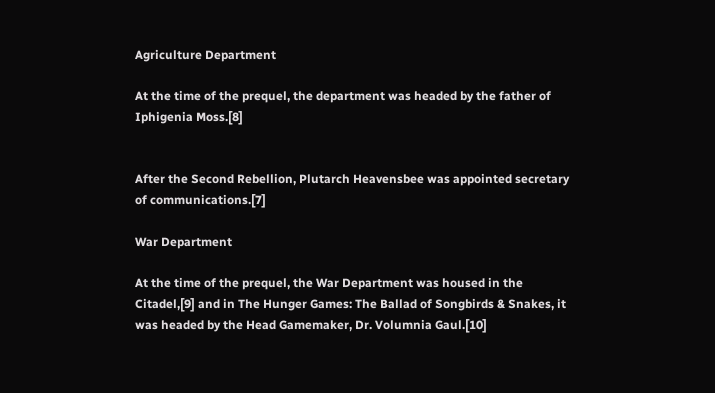Agriculture Department

At the time of the prequel, the department was headed by the father of Iphigenia Moss.[8]


After the Second Rebellion, Plutarch Heavensbee was appointed secretary of communications.[7]

War Department

At the time of the prequel, the War Department was housed in the Citadel,[9] and in The Hunger Games: The Ballad of Songbirds & Snakes, it was headed by the Head Gamemaker, Dr. Volumnia Gaul.[10]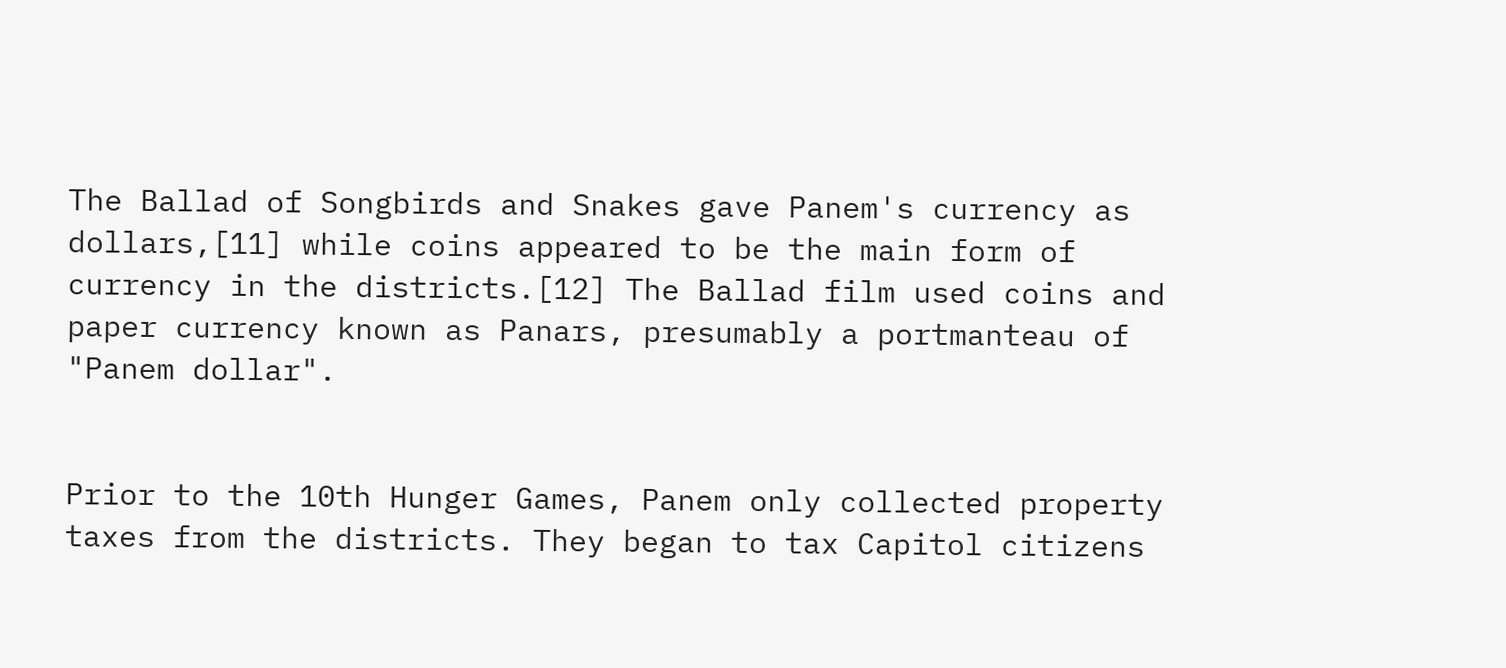The Ballad of Songbirds and Snakes gave Panem's currency as dollars,[11] while coins appeared to be the main form of currency in the districts.[12] The Ballad film used coins and paper currency known as Panars, presumably a portmanteau of "Panem dollar".


Prior to the 10th Hunger Games, Panem only collected property taxes from the districts. They began to tax Capitol citizens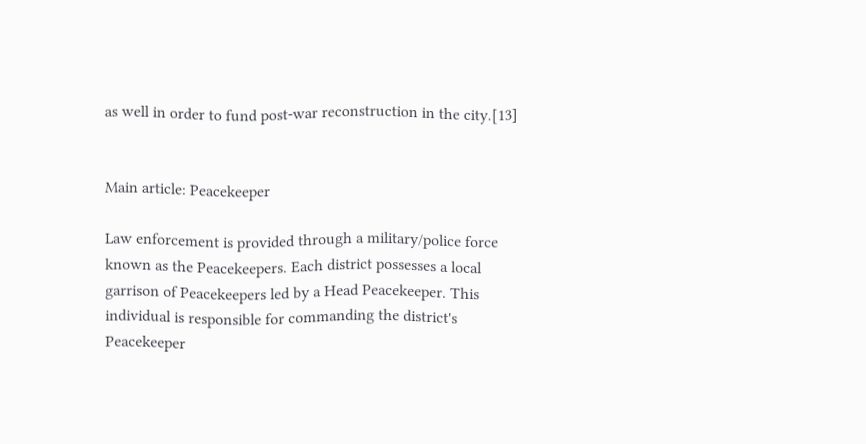as well in order to fund post-war reconstruction in the city.[13]


Main article: Peacekeeper

Law enforcement is provided through a military/police force known as the Peacekeepers. Each district possesses a local garrison of Peacekeepers led by a Head Peacekeeper. This individual is responsible for commanding the district's Peacekeeper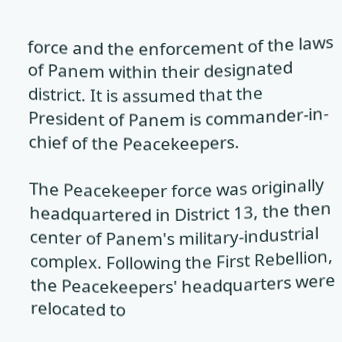force and the enforcement of the laws of Panem within their designated district. It is assumed that the President of Panem is commander-in-chief of the Peacekeepers.

The Peacekeeper force was originally headquartered in District 13, the then center of Panem's military-industrial complex. Following the First Rebellion, the Peacekeepers' headquarters were relocated to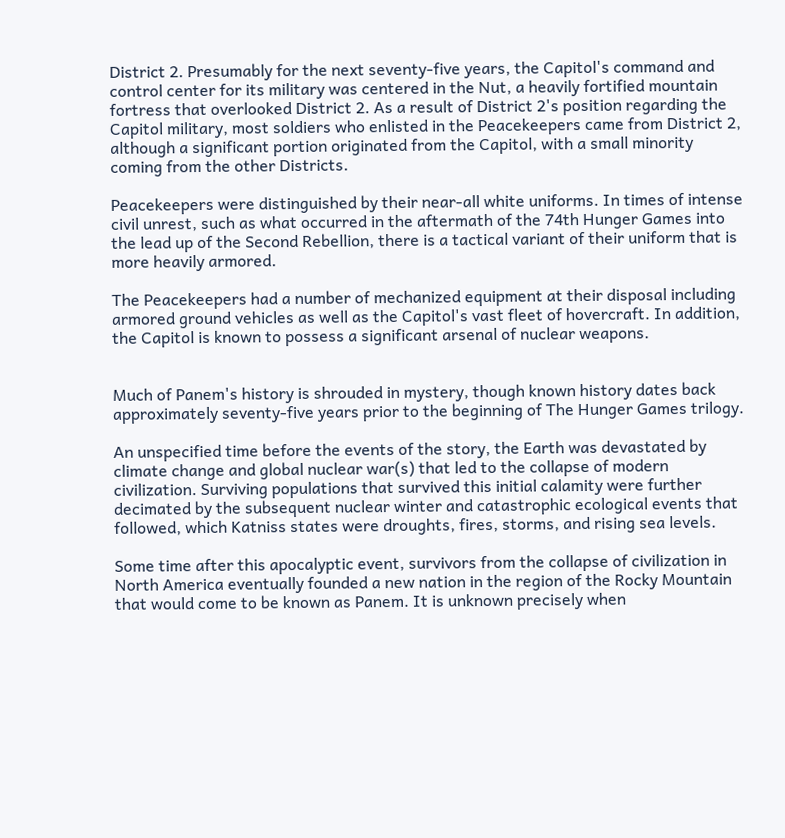District 2. Presumably for the next seventy-five years, the Capitol's command and control center for its military was centered in the Nut, a heavily fortified mountain fortress that overlooked District 2. As a result of District 2's position regarding the Capitol military, most soldiers who enlisted in the Peacekeepers came from District 2, although a significant portion originated from the Capitol, with a small minority coming from the other Districts.

Peacekeepers were distinguished by their near-all white uniforms. In times of intense civil unrest, such as what occurred in the aftermath of the 74th Hunger Games into the lead up of the Second Rebellion, there is a tactical variant of their uniform that is more heavily armored.

The Peacekeepers had a number of mechanized equipment at their disposal including armored ground vehicles as well as the Capitol's vast fleet of hovercraft. In addition, the Capitol is known to possess a significant arsenal of nuclear weapons.


Much of Panem's history is shrouded in mystery, though known history dates back approximately seventy-five years prior to the beginning of The Hunger Games trilogy.

An unspecified time before the events of the story, the Earth was devastated by climate change and global nuclear war(s) that led to the collapse of modern civilization. Surviving populations that survived this initial calamity were further decimated by the subsequent nuclear winter and catastrophic ecological events that followed, which Katniss states were droughts, fires, storms, and rising sea levels.

Some time after this apocalyptic event, survivors from the collapse of civilization in North America eventually founded a new nation in the region of the Rocky Mountain that would come to be known as Panem. It is unknown precisely when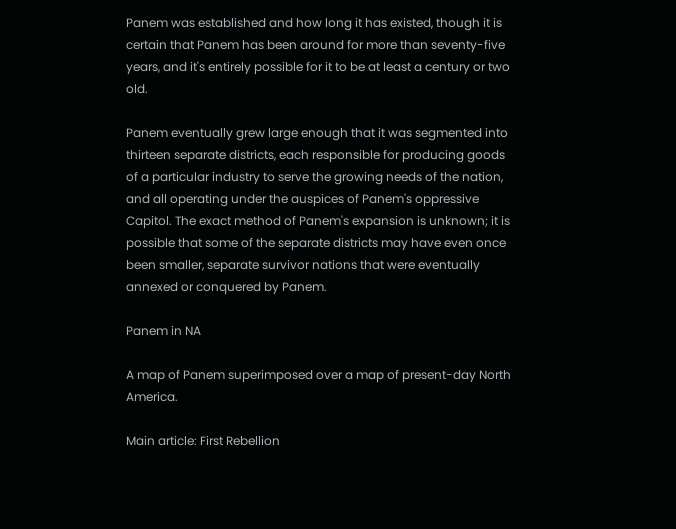Panem was established and how long it has existed, though it is certain that Panem has been around for more than seventy-five years, and it's entirely possible for it to be at least a century or two old.

Panem eventually grew large enough that it was segmented into thirteen separate districts, each responsible for producing goods of a particular industry to serve the growing needs of the nation, and all operating under the auspices of Panem's oppressive Capitol. The exact method of Panem's expansion is unknown; it is possible that some of the separate districts may have even once been smaller, separate survivor nations that were eventually annexed or conquered by Panem.

Panem in NA

A map of Panem superimposed over a map of present-day North America.

Main article: First Rebellion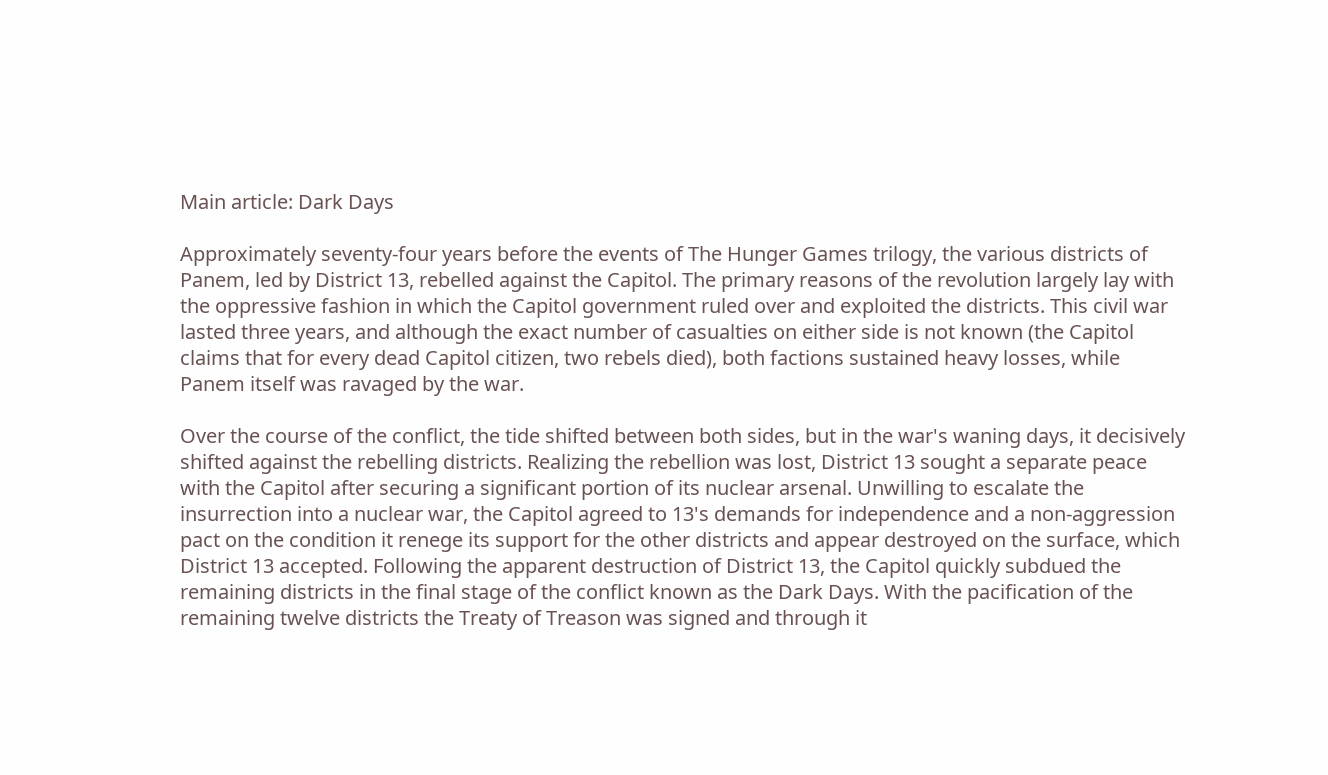Main article: Dark Days

Approximately seventy-four years before the events of The Hunger Games trilogy, the various districts of Panem, led by District 13, rebelled against the Capitol. The primary reasons of the revolution largely lay with the oppressive fashion in which the Capitol government ruled over and exploited the districts. This civil war lasted three years, and although the exact number of casualties on either side is not known (the Capitol claims that for every dead Capitol citizen, two rebels died), both factions sustained heavy losses, while Panem itself was ravaged by the war.

Over the course of the conflict, the tide shifted between both sides, but in the war's waning days, it decisively shifted against the rebelling districts. Realizing the rebellion was lost, District 13 sought a separate peace with the Capitol after securing a significant portion of its nuclear arsenal. Unwilling to escalate the insurrection into a nuclear war, the Capitol agreed to 13's demands for independence and a non-aggression pact on the condition it renege its support for the other districts and appear destroyed on the surface, which District 13 accepted. Following the apparent destruction of District 13, the Capitol quickly subdued the remaining districts in the final stage of the conflict known as the Dark Days. With the pacification of the remaining twelve districts the Treaty of Treason was signed and through it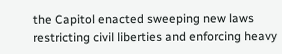the Capitol enacted sweeping new laws restricting civil liberties and enforcing heavy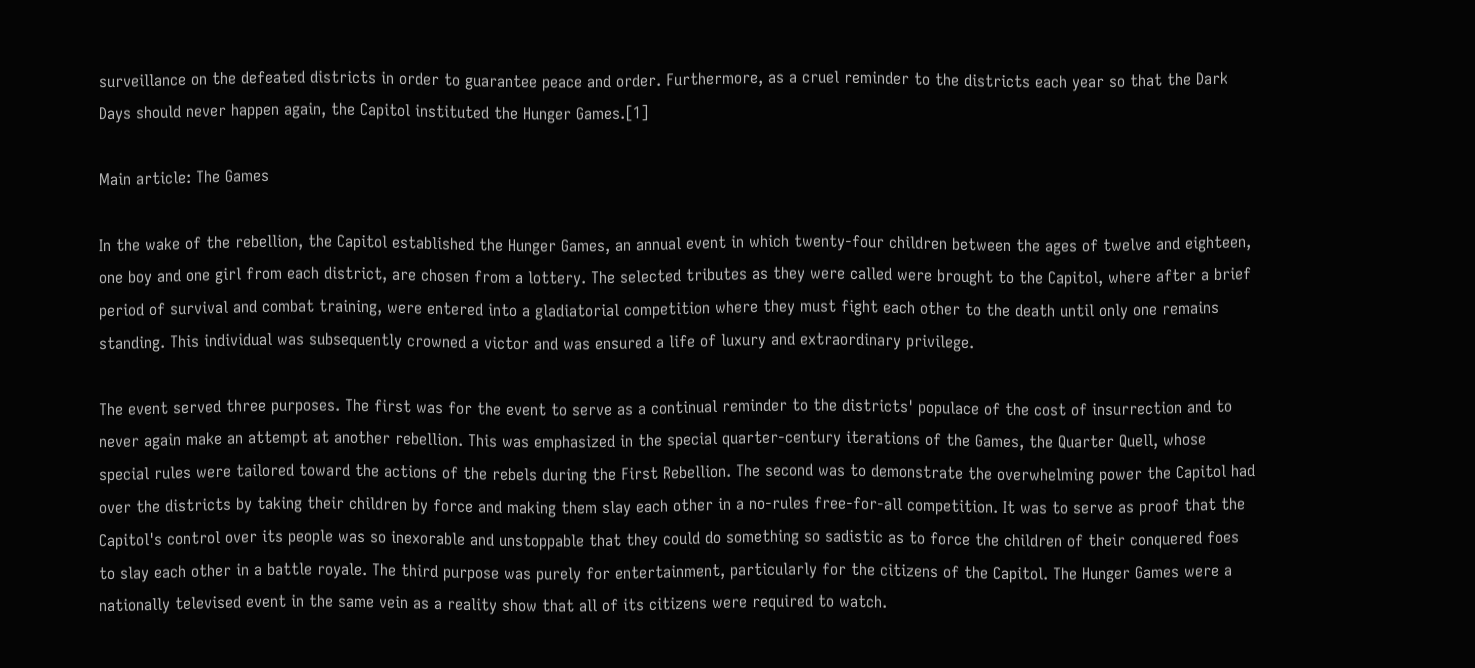surveillance on the defeated districts in order to guarantee peace and order. Furthermore, as a cruel reminder to the districts each year so that the Dark Days should never happen again, the Capitol instituted the Hunger Games.[1]

Main article: The Games

In the wake of the rebellion, the Capitol established the Hunger Games, an annual event in which twenty-four children between the ages of twelve and eighteen, one boy and one girl from each district, are chosen from a lottery. The selected tributes as they were called were brought to the Capitol, where after a brief period of survival and combat training, were entered into a gladiatorial competition where they must fight each other to the death until only one remains standing. This individual was subsequently crowned a victor and was ensured a life of luxury and extraordinary privilege.

The event served three purposes. The first was for the event to serve as a continual reminder to the districts' populace of the cost of insurrection and to never again make an attempt at another rebellion. This was emphasized in the special quarter-century iterations of the Games, the Quarter Quell, whose special rules were tailored toward the actions of the rebels during the First Rebellion. The second was to demonstrate the overwhelming power the Capitol had over the districts by taking their children by force and making them slay each other in a no-rules free-for-all competition. It was to serve as proof that the Capitol's control over its people was so inexorable and unstoppable that they could do something so sadistic as to force the children of their conquered foes to slay each other in a battle royale. The third purpose was purely for entertainment, particularly for the citizens of the Capitol. The Hunger Games were a nationally televised event in the same vein as a reality show that all of its citizens were required to watch.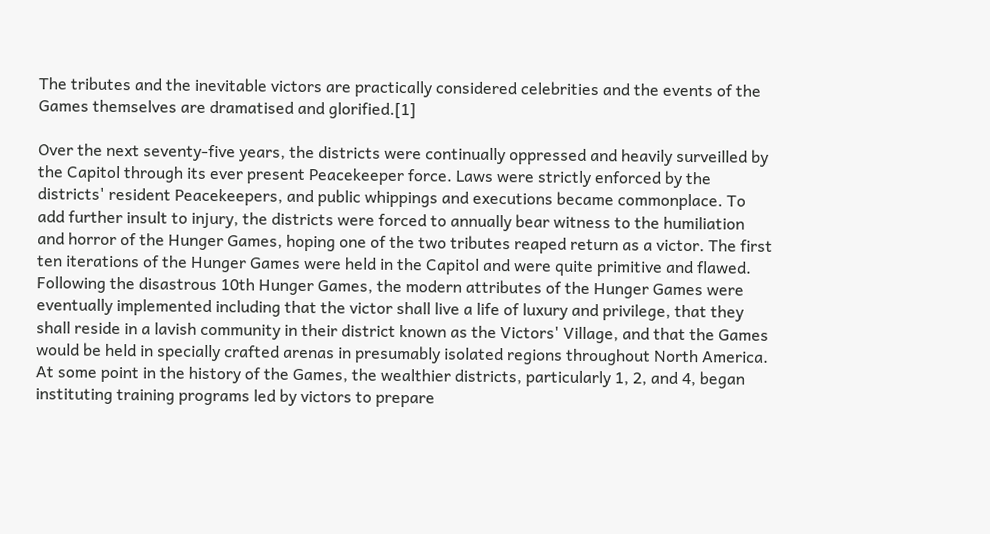The tributes and the inevitable victors are practically considered celebrities and the events of the Games themselves are dramatised and glorified.[1]

Over the next seventy-five years, the districts were continually oppressed and heavily surveilled by the Capitol through its ever present Peacekeeper force. Laws were strictly enforced by the districts' resident Peacekeepers, and public whippings and executions became commonplace. To add further insult to injury, the districts were forced to annually bear witness to the humiliation and horror of the Hunger Games, hoping one of the two tributes reaped return as a victor. The first ten iterations of the Hunger Games were held in the Capitol and were quite primitive and flawed. Following the disastrous 10th Hunger Games, the modern attributes of the Hunger Games were eventually implemented including that the victor shall live a life of luxury and privilege, that they shall reside in a lavish community in their district known as the Victors' Village, and that the Games would be held in specially crafted arenas in presumably isolated regions throughout North America. At some point in the history of the Games, the wealthier districts, particularly 1, 2, and 4, began instituting training programs led by victors to prepare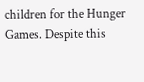children for the Hunger Games. Despite this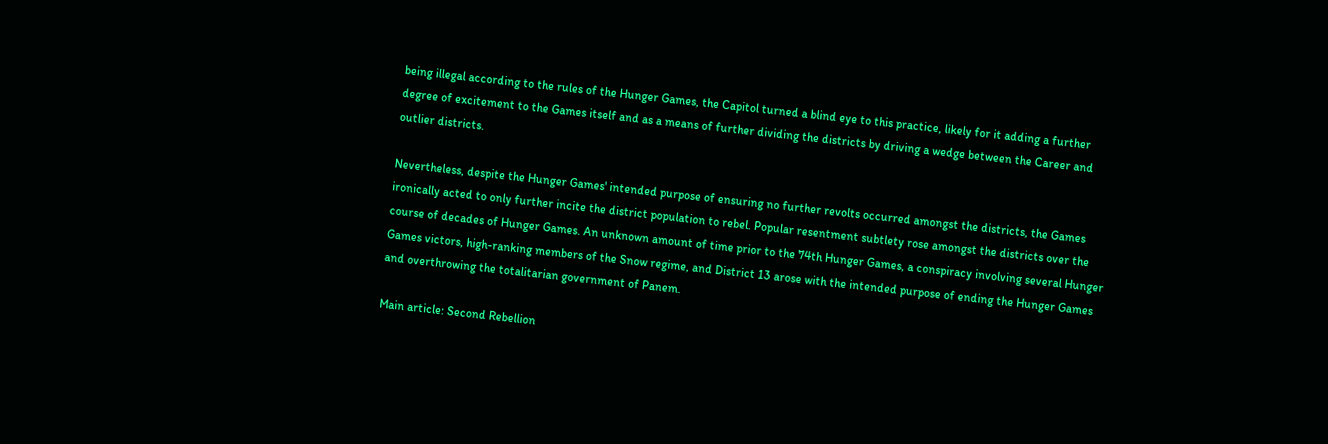being illegal according to the rules of the Hunger Games, the Capitol turned a blind eye to this practice, likely for it adding a further degree of excitement to the Games itself and as a means of further dividing the districts by driving a wedge between the Career and outlier districts.

Nevertheless, despite the Hunger Games' intended purpose of ensuring no further revolts occurred amongst the districts, the Games ironically acted to only further incite the district population to rebel. Popular resentment subtlety rose amongst the districts over the course of decades of Hunger Games. An unknown amount of time prior to the 74th Hunger Games, a conspiracy involving several Hunger Games victors, high-ranking members of the Snow regime, and District 13 arose with the intended purpose of ending the Hunger Games and overthrowing the totalitarian government of Panem.

Main article: Second Rebellion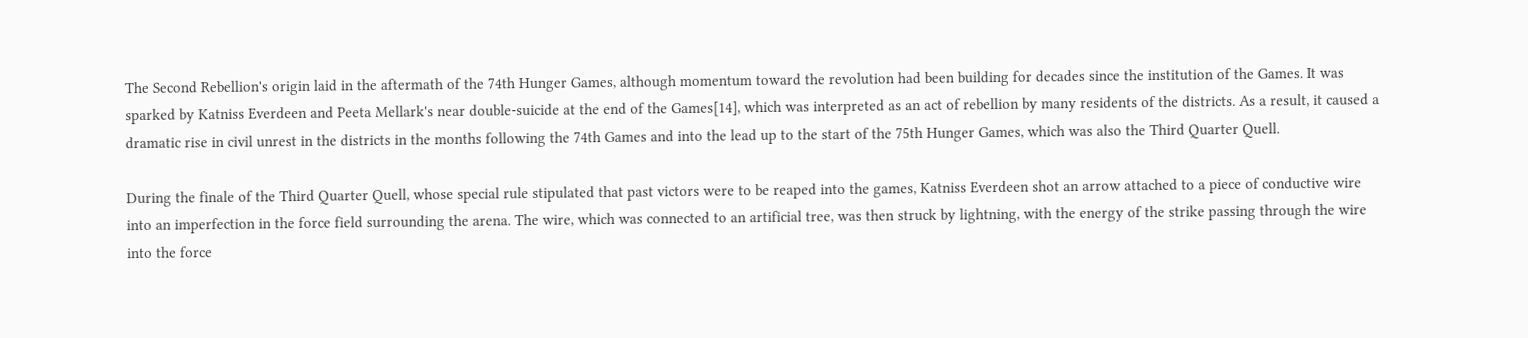The Second Rebellion's origin laid in the aftermath of the 74th Hunger Games, although momentum toward the revolution had been building for decades since the institution of the Games. It was sparked by Katniss Everdeen and Peeta Mellark's near double-suicide at the end of the Games[14], which was interpreted as an act of rebellion by many residents of the districts. As a result, it caused a dramatic rise in civil unrest in the districts in the months following the 74th Games and into the lead up to the start of the 75th Hunger Games, which was also the Third Quarter Quell.

During the finale of the Third Quarter Quell, whose special rule stipulated that past victors were to be reaped into the games, Katniss Everdeen shot an arrow attached to a piece of conductive wire into an imperfection in the force field surrounding the arena. The wire, which was connected to an artificial tree, was then struck by lightning, with the energy of the strike passing through the wire into the force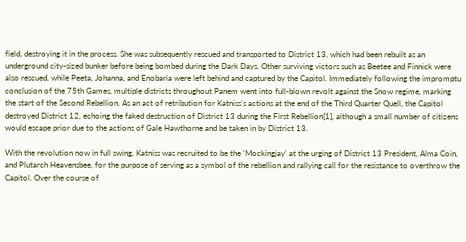field, destroying it in the process. She was subsequently rescued and transported to District 13, which had been rebuilt as an underground city-sized bunker before being bombed during the Dark Days. Other surviving victors such as Beetee and Finnick were also rescued, while Peeta, Johanna, and Enobaria were left behind and captured by the Capitol. Immediately following the impromptu conclusion of the 75th Games, multiple districts throughout Panem went into full-blown revolt against the Snow regime, marking the start of the Second Rebellion. As an act of retribution for Katniss's actions at the end of the Third Quarter Quell, the Capitol destroyed District 12, echoing the faked destruction of District 13 during the First Rebellion[1], although a small number of citizens would escape prior due to the actions of Gale Hawthorne and be taken in by District 13.

With the revolution now in full swing, Katniss was recruited to be the 'Mockingjay' at the urging of District 13 President, Alma Coin, and Plutarch Heavensbee, for the purpose of serving as a symbol of the rebellion and rallying call for the resistance to overthrow the Capitol. Over the course of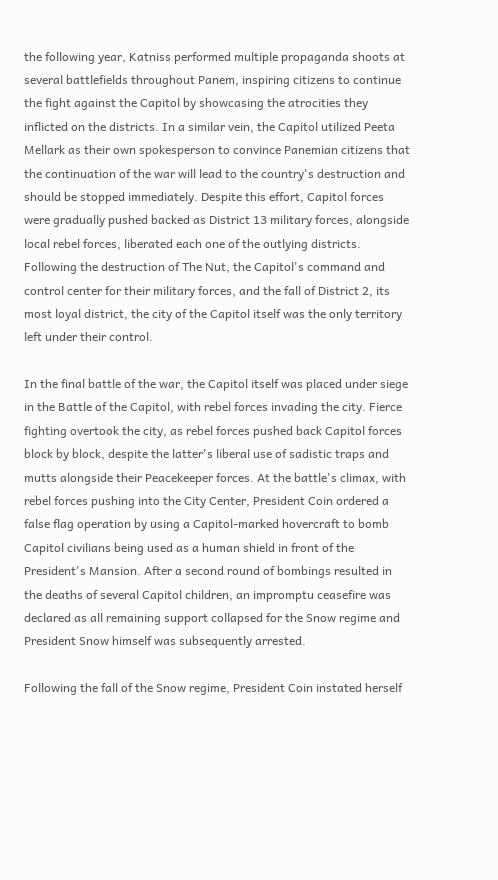the following year, Katniss performed multiple propaganda shoots at several battlefields throughout Panem, inspiring citizens to continue the fight against the Capitol by showcasing the atrocities they inflicted on the districts. In a similar vein, the Capitol utilized Peeta Mellark as their own spokesperson to convince Panemian citizens that the continuation of the war will lead to the country's destruction and should be stopped immediately. Despite this effort, Capitol forces were gradually pushed backed as District 13 military forces, alongside local rebel forces, liberated each one of the outlying districts. Following the destruction of The Nut, the Capitol's command and control center for their military forces, and the fall of District 2, its most loyal district, the city of the Capitol itself was the only territory left under their control.

In the final battle of the war, the Capitol itself was placed under siege in the Battle of the Capitol, with rebel forces invading the city. Fierce fighting overtook the city, as rebel forces pushed back Capitol forces block by block, despite the latter's liberal use of sadistic traps and mutts alongside their Peacekeeper forces. At the battle's climax, with rebel forces pushing into the City Center, President Coin ordered a false flag operation by using a Capitol-marked hovercraft to bomb Capitol civilians being used as a human shield in front of the President's Mansion. After a second round of bombings resulted in the deaths of several Capitol children, an impromptu ceasefire was declared as all remaining support collapsed for the Snow regime and President Snow himself was subsequently arrested.

Following the fall of the Snow regime, President Coin instated herself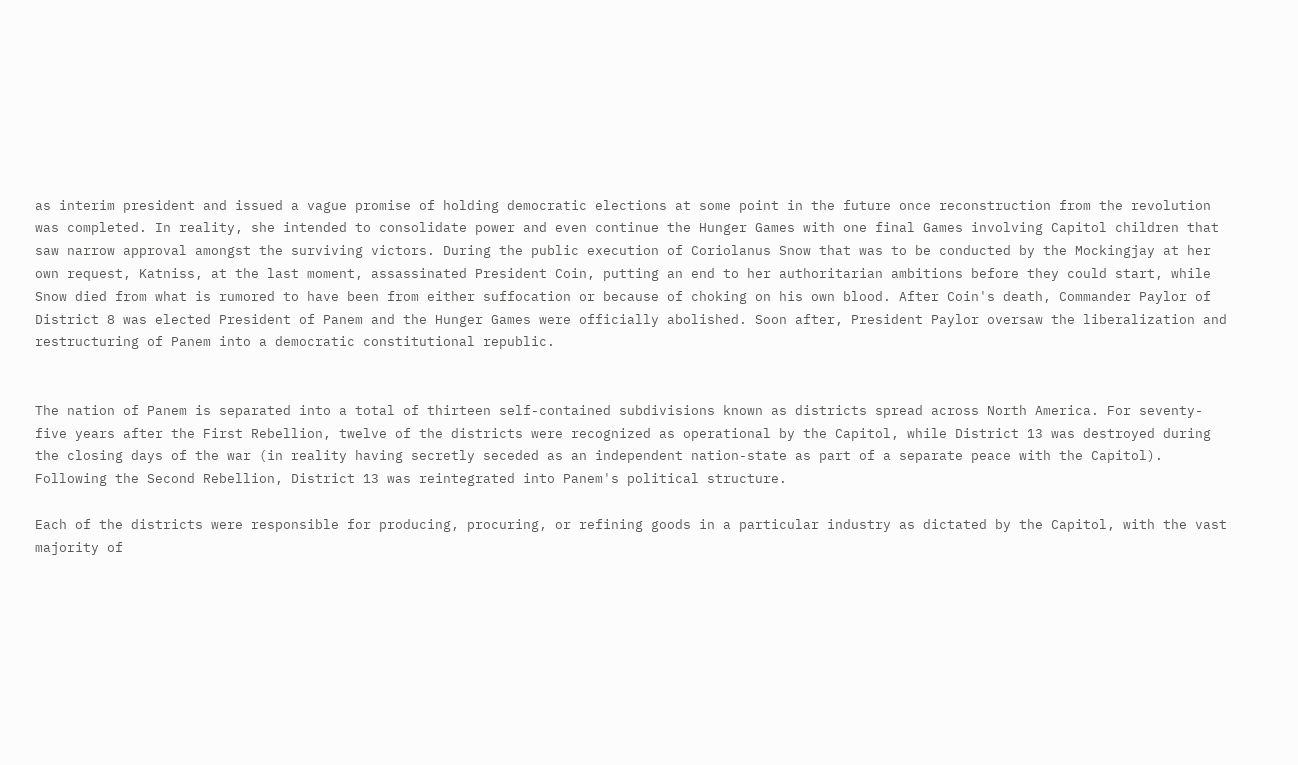as interim president and issued a vague promise of holding democratic elections at some point in the future once reconstruction from the revolution was completed. In reality, she intended to consolidate power and even continue the Hunger Games with one final Games involving Capitol children that saw narrow approval amongst the surviving victors. During the public execution of Coriolanus Snow that was to be conducted by the Mockingjay at her own request, Katniss, at the last moment, assassinated President Coin, putting an end to her authoritarian ambitions before they could start, while Snow died from what is rumored to have been from either suffocation or because of choking on his own blood. After Coin's death, Commander Paylor of District 8 was elected President of Panem and the Hunger Games were officially abolished. Soon after, President Paylor oversaw the liberalization and restructuring of Panem into a democratic constitutional republic.


The nation of Panem is separated into a total of thirteen self-contained subdivisions known as districts spread across North America. For seventy-five years after the First Rebellion, twelve of the districts were recognized as operational by the Capitol, while District 13 was destroyed during the closing days of the war (in reality having secretly seceded as an independent nation-state as part of a separate peace with the Capitol). Following the Second Rebellion, District 13 was reintegrated into Panem's political structure.

Each of the districts were responsible for producing, procuring, or refining goods in a particular industry as dictated by the Capitol, with the vast majority of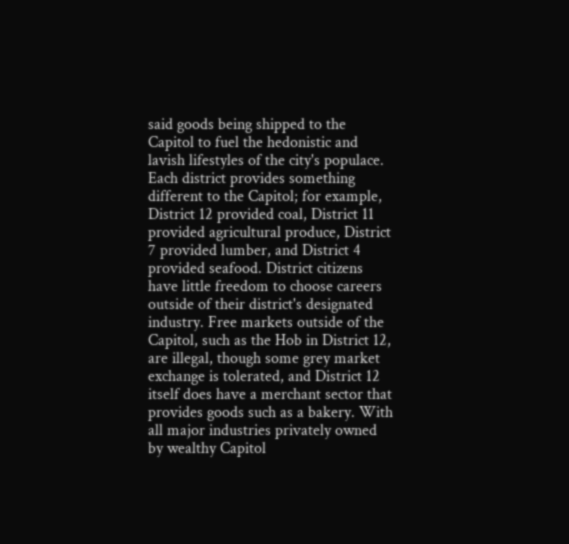said goods being shipped to the Capitol to fuel the hedonistic and lavish lifestyles of the city's populace. Each district provides something different to the Capitol; for example, District 12 provided coal, District 11 provided agricultural produce, District 7 provided lumber, and District 4 provided seafood. District citizens have little freedom to choose careers outside of their district's designated industry. Free markets outside of the Capitol, such as the Hob in District 12, are illegal, though some grey market exchange is tolerated, and District 12 itself does have a merchant sector that provides goods such as a bakery. With all major industries privately owned by wealthy Capitol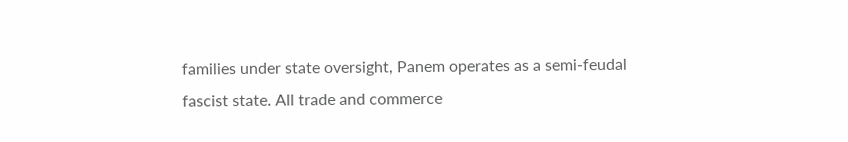families under state oversight, Panem operates as a semi-feudal fascist state. All trade and commerce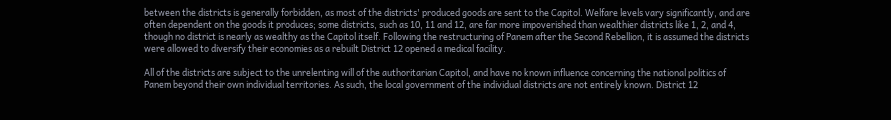between the districts is generally forbidden, as most of the districts' produced goods are sent to the Capitol. Welfare levels vary significantly, and are often dependent on the goods it produces; some districts, such as 10, 11 and 12, are far more impoverished than wealthier districts like 1, 2, and 4, though no district is nearly as wealthy as the Capitol itself. Following the restructuring of Panem after the Second Rebellion, it is assumed the districts were allowed to diversify their economies as a rebuilt District 12 opened a medical facility.

All of the districts are subject to the unrelenting will of the authoritarian Capitol, and have no known influence concerning the national politics of Panem beyond their own individual territories. As such, the local government of the individual districts are not entirely known. District 12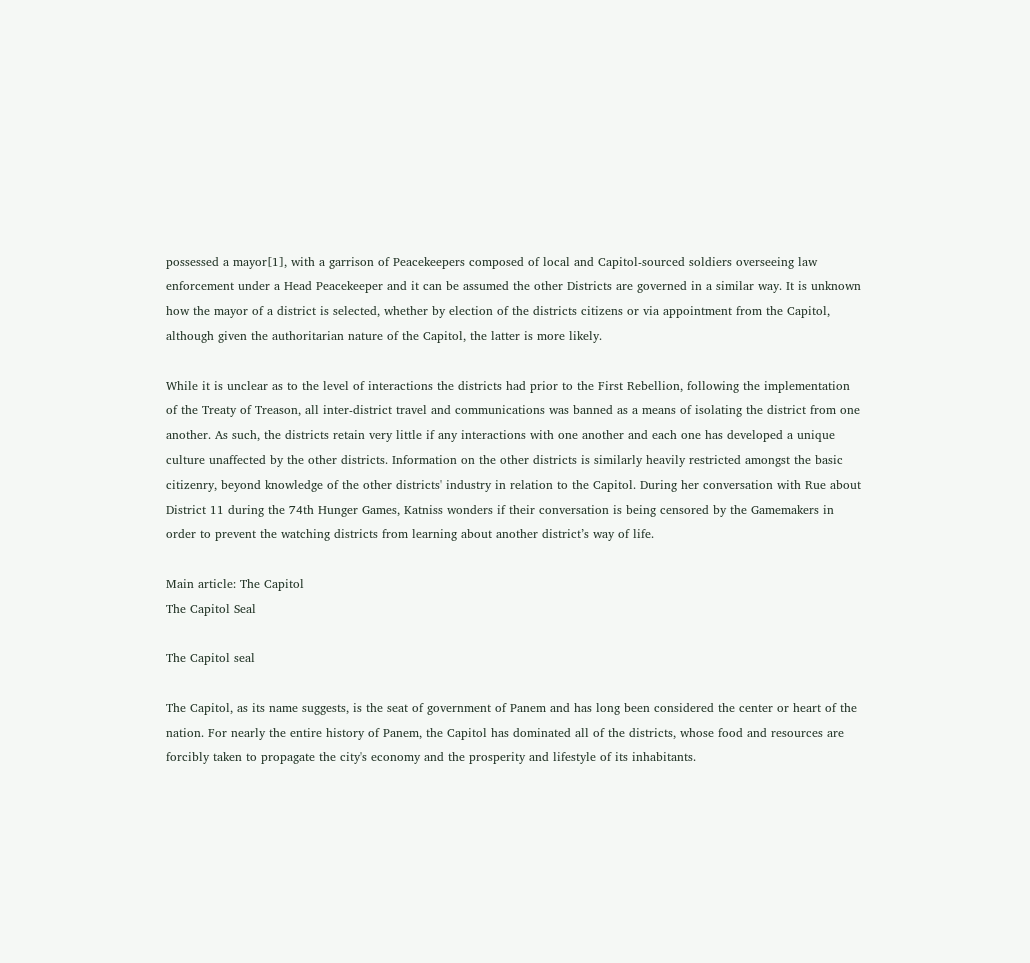possessed a mayor[1], with a garrison of Peacekeepers composed of local and Capitol-sourced soldiers overseeing law enforcement under a Head Peacekeeper and it can be assumed the other Districts are governed in a similar way. It is unknown how the mayor of a district is selected, whether by election of the districts citizens or via appointment from the Capitol, although given the authoritarian nature of the Capitol, the latter is more likely.

While it is unclear as to the level of interactions the districts had prior to the First Rebellion, following the implementation of the Treaty of Treason, all inter-district travel and communications was banned as a means of isolating the district from one another. As such, the districts retain very little if any interactions with one another and each one has developed a unique culture unaffected by the other districts. Information on the other districts is similarly heavily restricted amongst the basic citizenry, beyond knowledge of the other districts' industry in relation to the Capitol. During her conversation with Rue about District 11 during the 74th Hunger Games, Katniss wonders if their conversation is being censored by the Gamemakers in order to prevent the watching districts from learning about another district’s way of life.

Main article: The Capitol
The Capitol Seal

The Capitol seal

The Capitol, as its name suggests, is the seat of government of Panem and has long been considered the center or heart of the nation. For nearly the entire history of Panem, the Capitol has dominated all of the districts, whose food and resources are forcibly taken to propagate the city's economy and the prosperity and lifestyle of its inhabitants.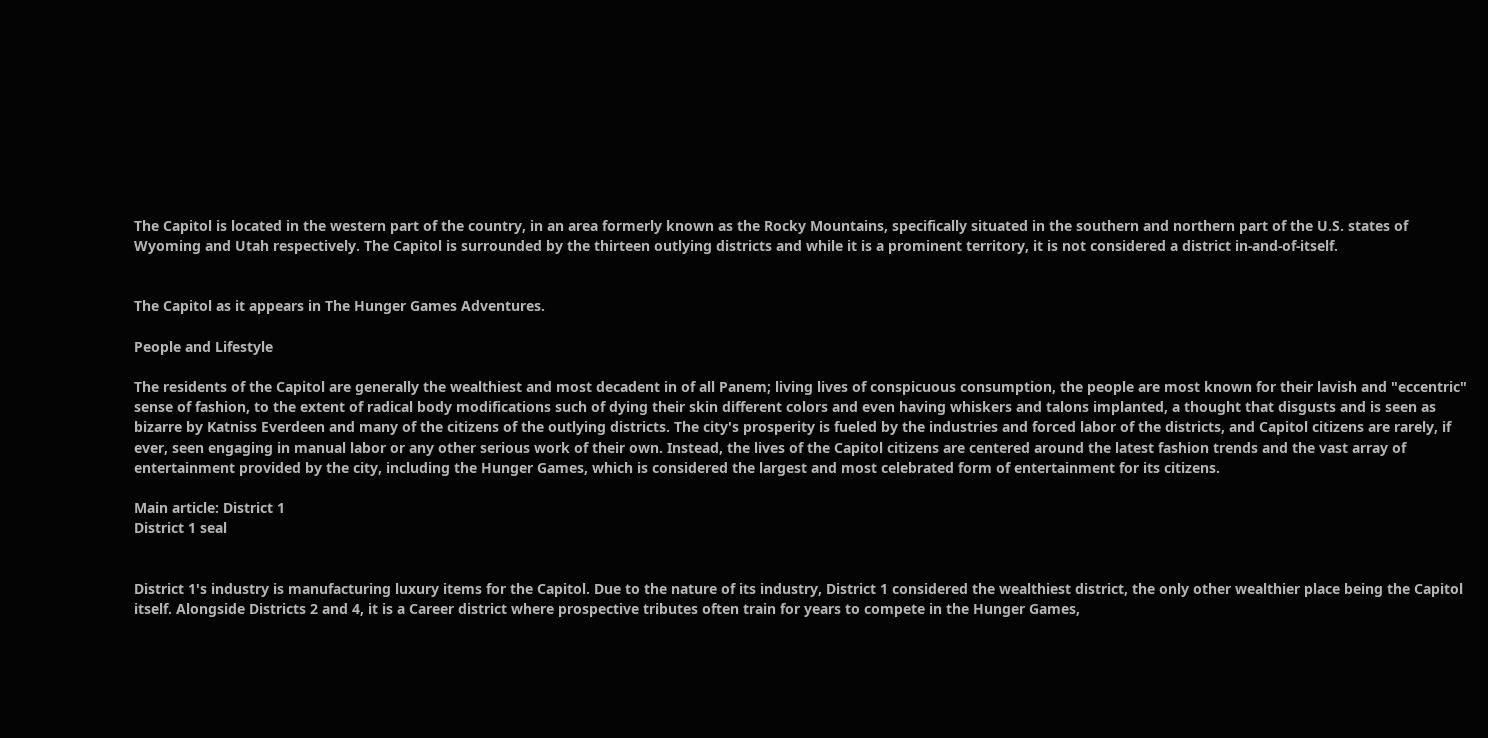The Capitol is located in the western part of the country, in an area formerly known as the Rocky Mountains, specifically situated in the southern and northern part of the U.S. states of Wyoming and Utah respectively. The Capitol is surrounded by the thirteen outlying districts and while it is a prominent territory, it is not considered a district in-and-of-itself.


The Capitol as it appears in The Hunger Games Adventures.

People and Lifestyle

The residents of the Capitol are generally the wealthiest and most decadent in of all Panem; living lives of conspicuous consumption, the people are most known for their lavish and "eccentric" sense of fashion, to the extent of radical body modifications such of dying their skin different colors and even having whiskers and talons implanted, a thought that disgusts and is seen as bizarre by Katniss Everdeen and many of the citizens of the outlying districts. The city's prosperity is fueled by the industries and forced labor of the districts, and Capitol citizens are rarely, if ever, seen engaging in manual labor or any other serious work of their own. Instead, the lives of the Capitol citizens are centered around the latest fashion trends and the vast array of entertainment provided by the city, including the Hunger Games, which is considered the largest and most celebrated form of entertainment for its citizens.

Main article: District 1
District 1 seal


District 1's industry is manufacturing luxury items for the Capitol. Due to the nature of its industry, District 1 considered the wealthiest district, the only other wealthier place being the Capitol itself. Alongside Districts 2 and 4, it is a Career district where prospective tributes often train for years to compete in the Hunger Games,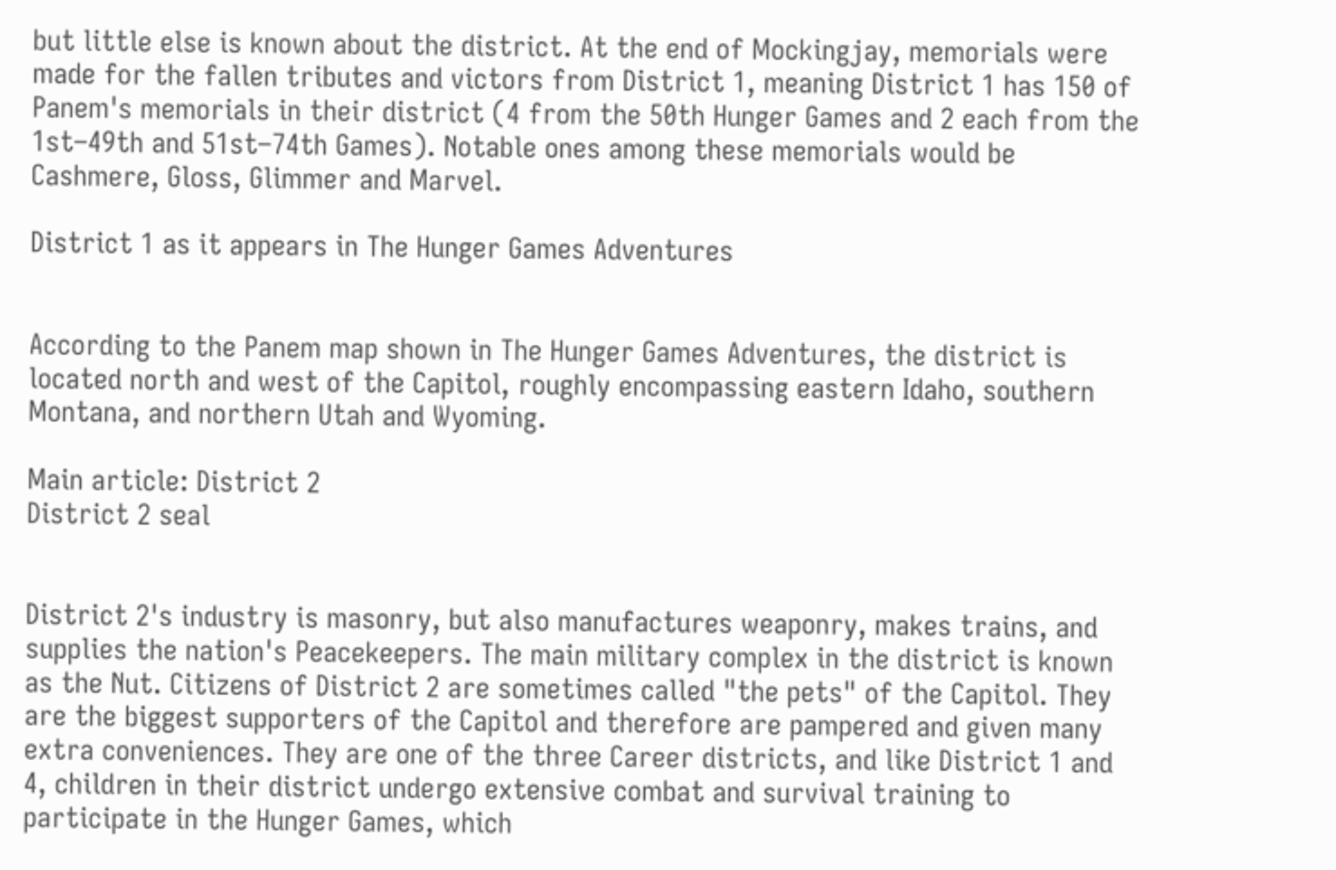but little else is known about the district. At the end of Mockingjay, memorials were made for the fallen tributes and victors from District 1, meaning District 1 has 150 of Panem's memorials in their district (4 from the 50th Hunger Games and 2 each from the 1st–49th and 51st–74th Games). Notable ones among these memorials would be Cashmere, Gloss, Glimmer and Marvel.

District 1 as it appears in The Hunger Games Adventures


According to the Panem map shown in The Hunger Games Adventures, the district is located north and west of the Capitol, roughly encompassing eastern Idaho, southern Montana, and northern Utah and Wyoming.

Main article: District 2
District 2 seal


District 2's industry is masonry, but also manufactures weaponry, makes trains, and supplies the nation's Peacekeepers. The main military complex in the district is known as the Nut. Citizens of District 2 are sometimes called "the pets" of the Capitol. They are the biggest supporters of the Capitol and therefore are pampered and given many extra conveniences. They are one of the three Career districts, and like District 1 and 4, children in their district undergo extensive combat and survival training to participate in the Hunger Games, which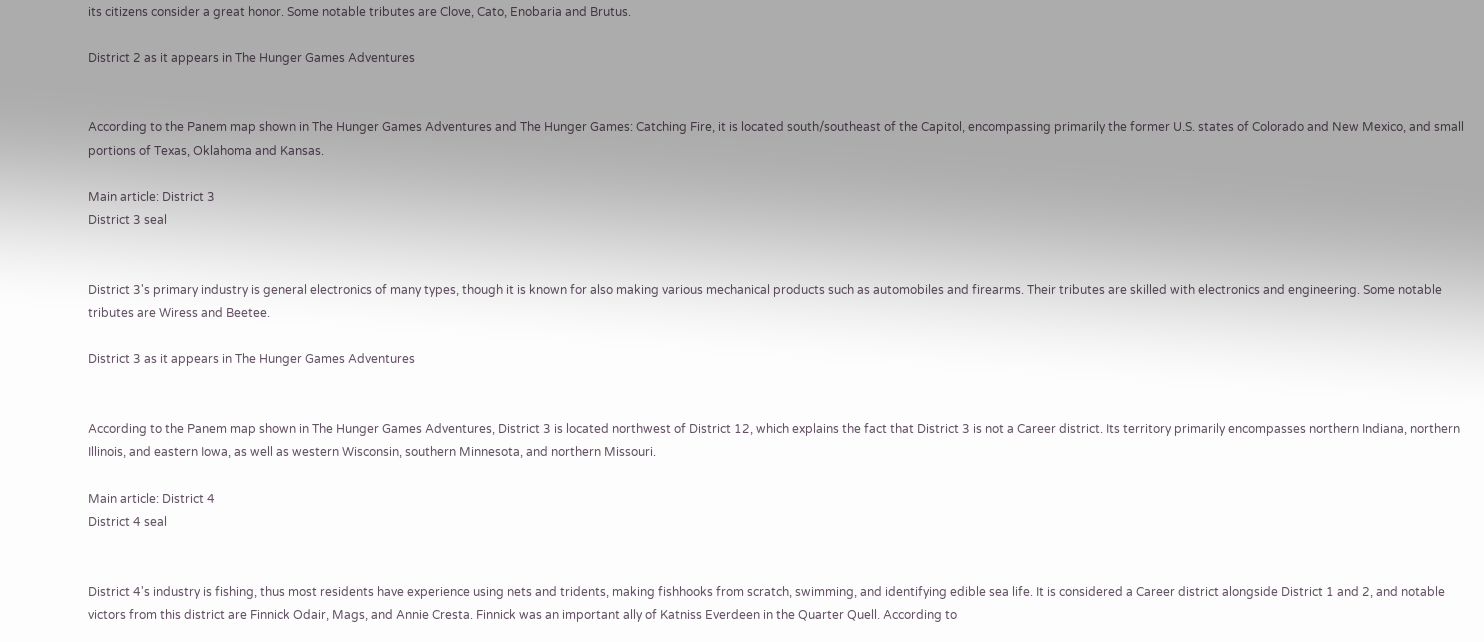its citizens consider a great honor. Some notable tributes are Clove, Cato, Enobaria and Brutus.

District 2 as it appears in The Hunger Games Adventures


According to the Panem map shown in The Hunger Games Adventures and The Hunger Games: Catching Fire, it is located south/southeast of the Capitol, encompassing primarily the former U.S. states of Colorado and New Mexico, and small portions of Texas, Oklahoma and Kansas.

Main article: District 3
District 3 seal


District 3's primary industry is general electronics of many types, though it is known for also making various mechanical products such as automobiles and firearms. Their tributes are skilled with electronics and engineering. Some notable tributes are Wiress and Beetee.

District 3 as it appears in The Hunger Games Adventures


According to the Panem map shown in The Hunger Games Adventures, District 3 is located northwest of District 12, which explains the fact that District 3 is not a Career district. Its territory primarily encompasses northern Indiana, northern Illinois, and eastern Iowa, as well as western Wisconsin, southern Minnesota, and northern Missouri.

Main article: District 4
District 4 seal


District 4's industry is fishing, thus most residents have experience using nets and tridents, making fishhooks from scratch, swimming, and identifying edible sea life. It is considered a Career district alongside District 1 and 2, and notable victors from this district are Finnick Odair, Mags, and Annie Cresta. Finnick was an important ally of Katniss Everdeen in the Quarter Quell. According to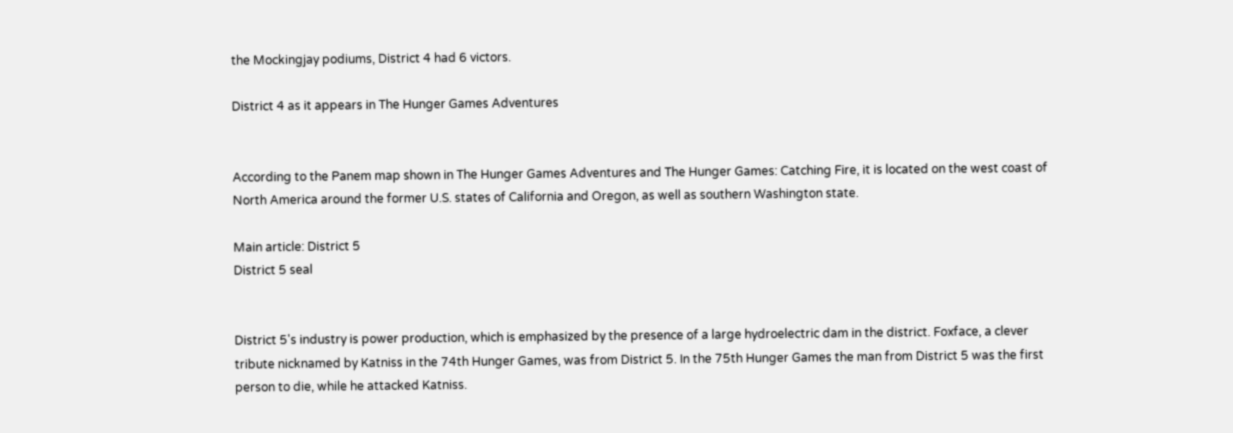the Mockingjay podiums, District 4 had 6 victors.

District 4 as it appears in The Hunger Games Adventures


According to the Panem map shown in The Hunger Games Adventures and The Hunger Games: Catching Fire, it is located on the west coast of North America around the former U.S. states of California and Oregon, as well as southern Washington state.

Main article: District 5
District 5 seal


District 5's industry is power production, which is emphasized by the presence of a large hydroelectric dam in the district. Foxface, a clever tribute nicknamed by Katniss in the 74th Hunger Games, was from District 5. In the 75th Hunger Games the man from District 5 was the first person to die, while he attacked Katniss.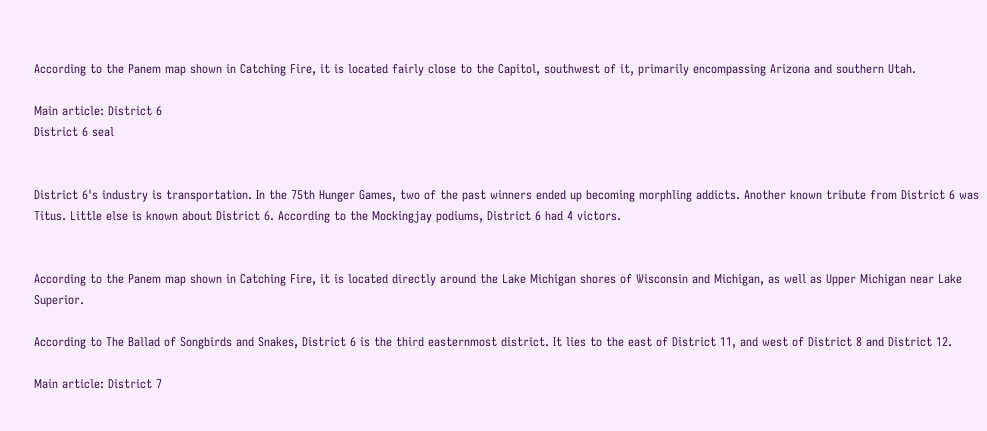According to the Panem map shown in Catching Fire, it is located fairly close to the Capitol, southwest of it, primarily encompassing Arizona and southern Utah.

Main article: District 6
District 6 seal


District 6's industry is transportation. In the 75th Hunger Games, two of the past winners ended up becoming morphling addicts. Another known tribute from District 6 was Titus. Little else is known about District 6. According to the Mockingjay podiums, District 6 had 4 victors.


According to the Panem map shown in Catching Fire, it is located directly around the Lake Michigan shores of Wisconsin and Michigan, as well as Upper Michigan near Lake Superior.

According to The Ballad of Songbirds and Snakes, District 6 is the third easternmost district. It lies to the east of District 11, and west of District 8 and District 12.

Main article: District 7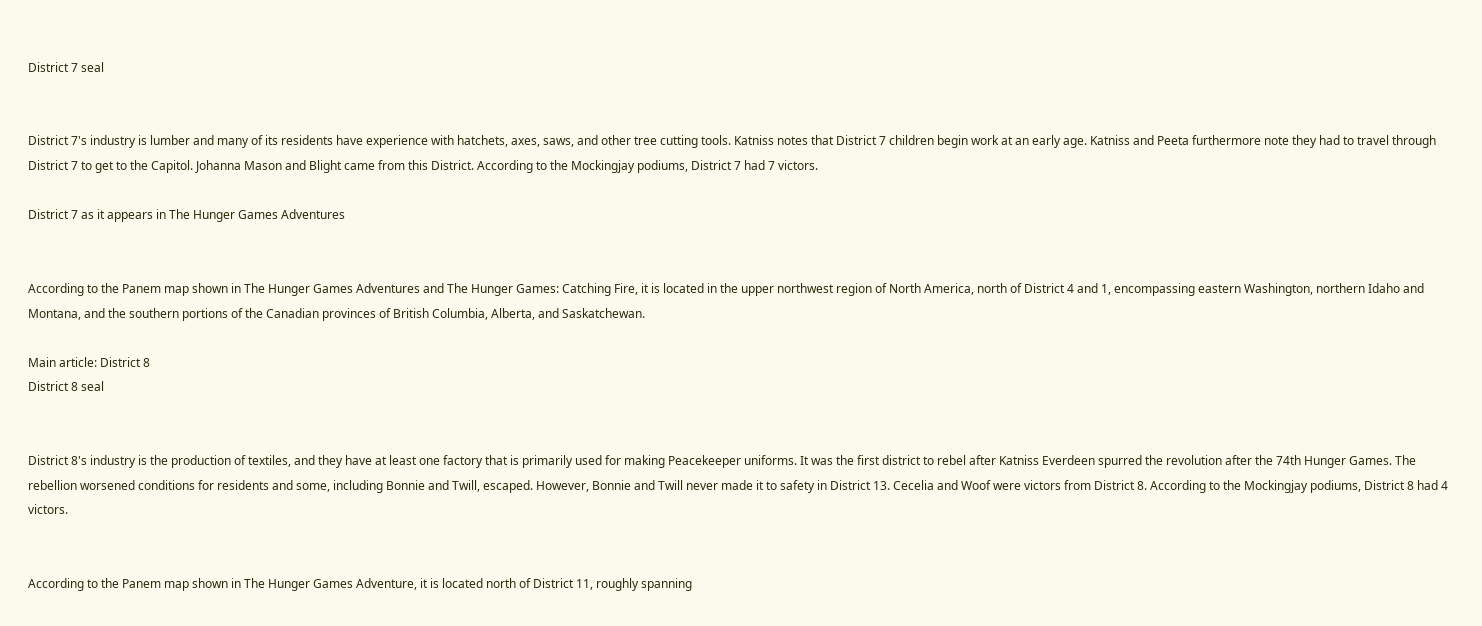District 7 seal


District 7's industry is lumber and many of its residents have experience with hatchets, axes, saws, and other tree cutting tools. Katniss notes that District 7 children begin work at an early age. Katniss and Peeta furthermore note they had to travel through District 7 to get to the Capitol. Johanna Mason and Blight came from this District. According to the Mockingjay podiums, District 7 had 7 victors.

District 7 as it appears in The Hunger Games Adventures


According to the Panem map shown in The Hunger Games Adventures and The Hunger Games: Catching Fire, it is located in the upper northwest region of North America, north of District 4 and 1, encompassing eastern Washington, northern Idaho and Montana, and the southern portions of the Canadian provinces of British Columbia, Alberta, and Saskatchewan.

Main article: District 8
District 8 seal


District 8's industry is the production of textiles, and they have at least one factory that is primarily used for making Peacekeeper uniforms. It was the first district to rebel after Katniss Everdeen spurred the revolution after the 74th Hunger Games. The rebellion worsened conditions for residents and some, including Bonnie and Twill, escaped. However, Bonnie and Twill never made it to safety in District 13. Cecelia and Woof were victors from District 8. According to the Mockingjay podiums, District 8 had 4 victors.


According to the Panem map shown in The Hunger Games Adventure, it is located north of District 11, roughly spanning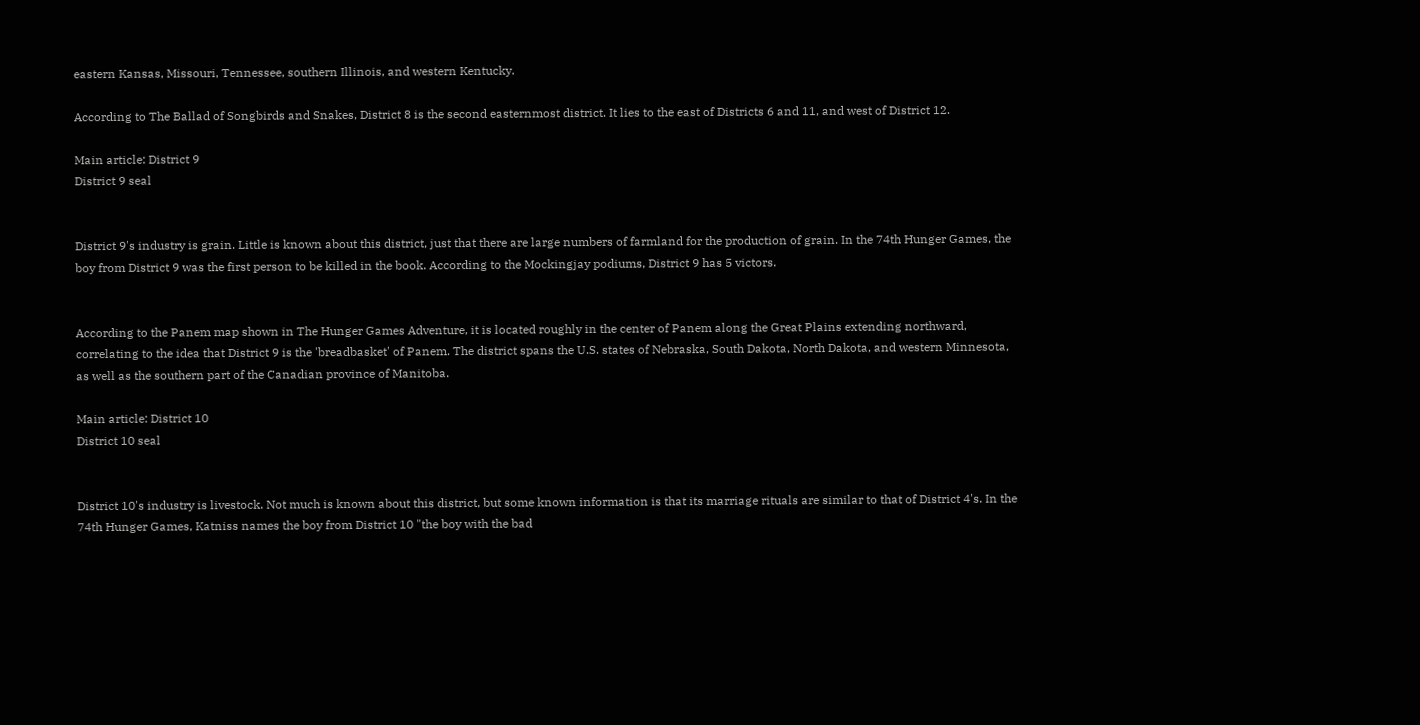eastern Kansas, Missouri, Tennessee, southern Illinois, and western Kentucky.

According to The Ballad of Songbirds and Snakes, District 8 is the second easternmost district. It lies to the east of Districts 6 and 11, and west of District 12.

Main article: District 9
District 9 seal


District 9's industry is grain. Little is known about this district, just that there are large numbers of farmland for the production of grain. In the 74th Hunger Games, the boy from District 9 was the first person to be killed in the book. According to the Mockingjay podiums, District 9 has 5 victors.


According to the Panem map shown in The Hunger Games Adventure, it is located roughly in the center of Panem along the Great Plains extending northward, correlating to the idea that District 9 is the 'breadbasket' of Panem. The district spans the U.S. states of Nebraska, South Dakota, North Dakota, and western Minnesota, as well as the southern part of the Canadian province of Manitoba.

Main article: District 10
District 10 seal


District 10's industry is livestock. Not much is known about this district, but some known information is that its marriage rituals are similar to that of District 4's. In the 74th Hunger Games, Katniss names the boy from District 10 "the boy with the bad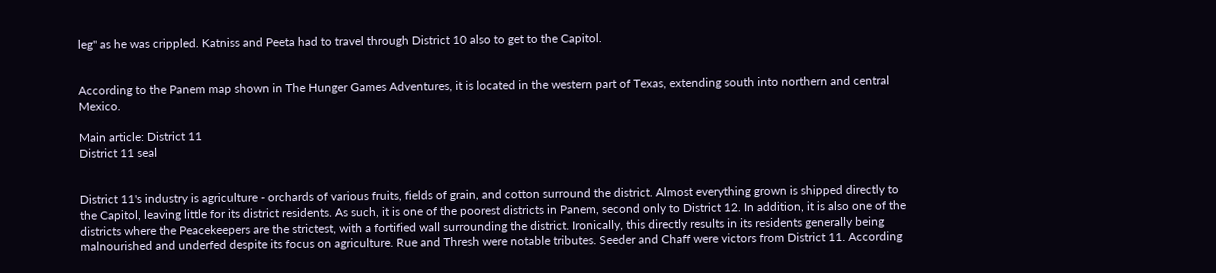leg" as he was crippled. Katniss and Peeta had to travel through District 10 also to get to the Capitol.


According to the Panem map shown in The Hunger Games Adventures, it is located in the western part of Texas, extending south into northern and central Mexico.

Main article: District 11
District 11 seal


District 11's industry is agriculture - orchards of various fruits, fields of grain, and cotton surround the district. Almost everything grown is shipped directly to the Capitol, leaving little for its district residents. As such, it is one of the poorest districts in Panem, second only to District 12. In addition, it is also one of the districts where the Peacekeepers are the strictest, with a fortified wall surrounding the district. Ironically, this directly results in its residents generally being malnourished and underfed despite its focus on agriculture. Rue and Thresh were notable tributes. Seeder and Chaff were victors from District 11. According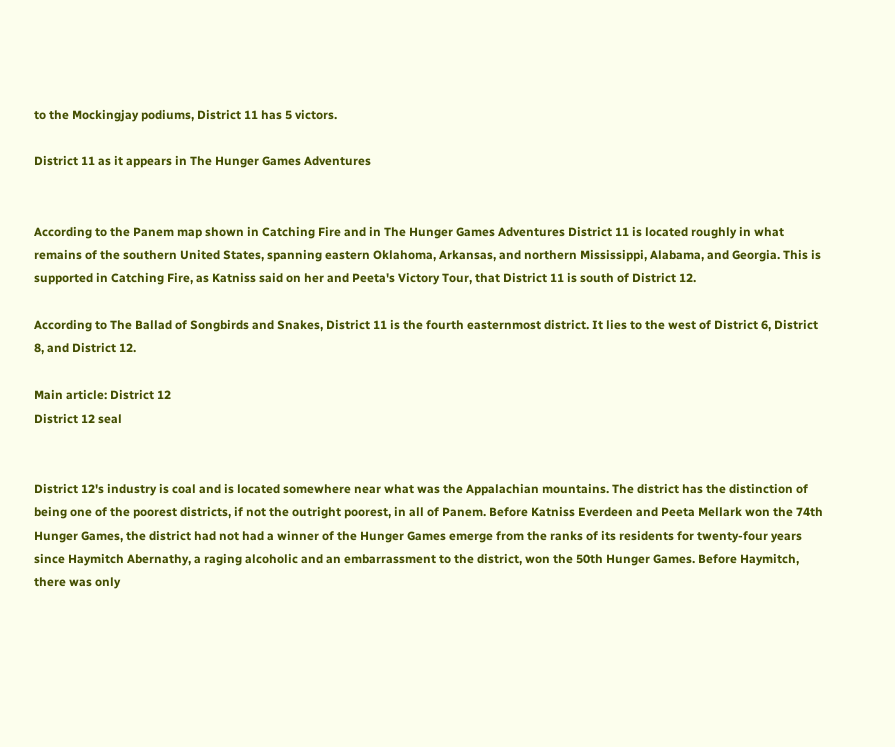to the Mockingjay podiums, District 11 has 5 victors.

District 11 as it appears in The Hunger Games Adventures


According to the Panem map shown in Catching Fire and in The Hunger Games Adventures District 11 is located roughly in what remains of the southern United States, spanning eastern Oklahoma, Arkansas, and northern Mississippi, Alabama, and Georgia. This is supported in Catching Fire, as Katniss said on her and Peeta's Victory Tour, that District 11 is south of District 12.

According to The Ballad of Songbirds and Snakes, District 11 is the fourth easternmost district. It lies to the west of District 6, District 8, and District 12.

Main article: District 12
District 12 seal


District 12's industry is coal and is located somewhere near what was the Appalachian mountains. The district has the distinction of being one of the poorest districts, if not the outright poorest, in all of Panem. Before Katniss Everdeen and Peeta Mellark won the 74th Hunger Games, the district had not had a winner of the Hunger Games emerge from the ranks of its residents for twenty-four years since Haymitch Abernathy, a raging alcoholic and an embarrassment to the district, won the 50th Hunger Games. Before Haymitch, there was only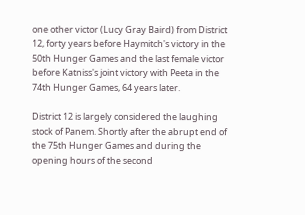one other victor (Lucy Gray Baird) from District 12, forty years before Haymitch's victory in the 50th Hunger Games and the last female victor before Katniss's joint victory with Peeta in the 74th Hunger Games, 64 years later.

District 12 is largely considered the laughing stock of Panem. Shortly after the abrupt end of the 75th Hunger Games and during the opening hours of the second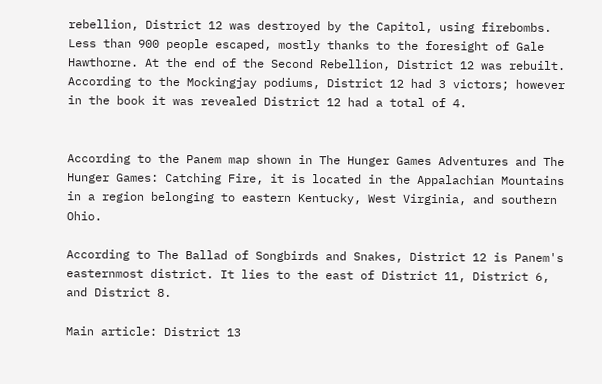rebellion, District 12 was destroyed by the Capitol, using firebombs. Less than 900 people escaped, mostly thanks to the foresight of Gale Hawthorne. At the end of the Second Rebellion, District 12 was rebuilt. According to the Mockingjay podiums, District 12 had 3 victors; however in the book it was revealed District 12 had a total of 4.


According to the Panem map shown in The Hunger Games Adventures and The Hunger Games: Catching Fire, it is located in the Appalachian Mountains in a region belonging to eastern Kentucky, West Virginia, and southern Ohio.

According to The Ballad of Songbirds and Snakes, District 12 is Panem's easternmost district. It lies to the east of District 11, District 6, and District 8.

Main article: District 13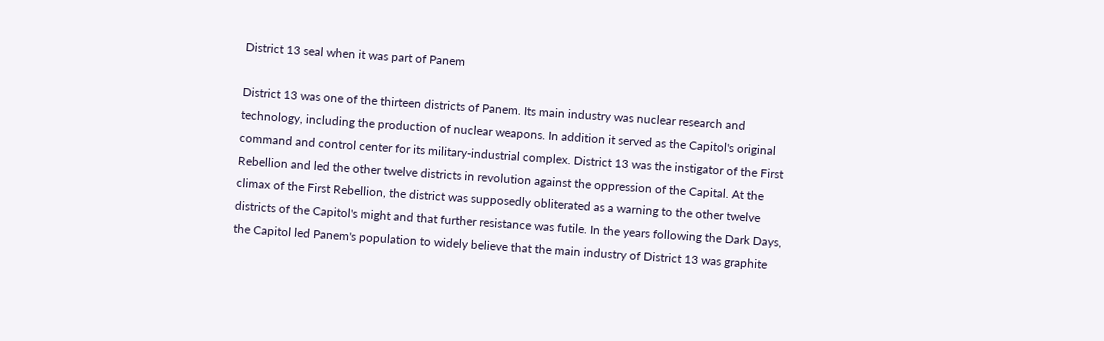District 13 seal when it was part of Panem

District 13 was one of the thirteen districts of Panem. Its main industry was nuclear research and technology, including the production of nuclear weapons. In addition it served as the Capitol's original command and control center for its military-industrial complex. District 13 was the instigator of the First Rebellion and led the other twelve districts in revolution against the oppression of the Capital. At the climax of the First Rebellion, the district was supposedly obliterated as a warning to the other twelve districts of the Capitol's might and that further resistance was futile. In the years following the Dark Days, the Capitol led Panem's population to widely believe that the main industry of District 13 was graphite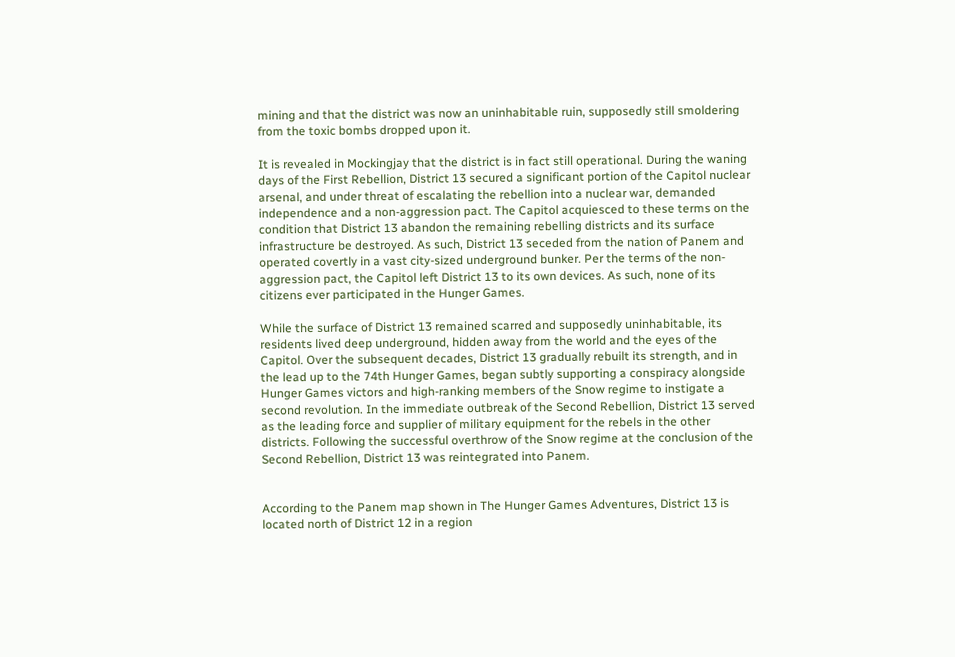mining and that the district was now an uninhabitable ruin, supposedly still smoldering from the toxic bombs dropped upon it.

It is revealed in Mockingjay that the district is in fact still operational. During the waning days of the First Rebellion, District 13 secured a significant portion of the Capitol nuclear arsenal, and under threat of escalating the rebellion into a nuclear war, demanded independence and a non-aggression pact. The Capitol acquiesced to these terms on the condition that District 13 abandon the remaining rebelling districts and its surface infrastructure be destroyed. As such, District 13 seceded from the nation of Panem and operated covertly in a vast city-sized underground bunker. Per the terms of the non-aggression pact, the Capitol left District 13 to its own devices. As such, none of its citizens ever participated in the Hunger Games.

While the surface of District 13 remained scarred and supposedly uninhabitable, its residents lived deep underground, hidden away from the world and the eyes of the Capitol. Over the subsequent decades, District 13 gradually rebuilt its strength, and in the lead up to the 74th Hunger Games, began subtly supporting a conspiracy alongside Hunger Games victors and high-ranking members of the Snow regime to instigate a second revolution. In the immediate outbreak of the Second Rebellion, District 13 served as the leading force and supplier of military equipment for the rebels in the other districts. Following the successful overthrow of the Snow regime at the conclusion of the Second Rebellion, District 13 was reintegrated into Panem.


According to the Panem map shown in The Hunger Games Adventures, District 13 is located north of District 12 in a region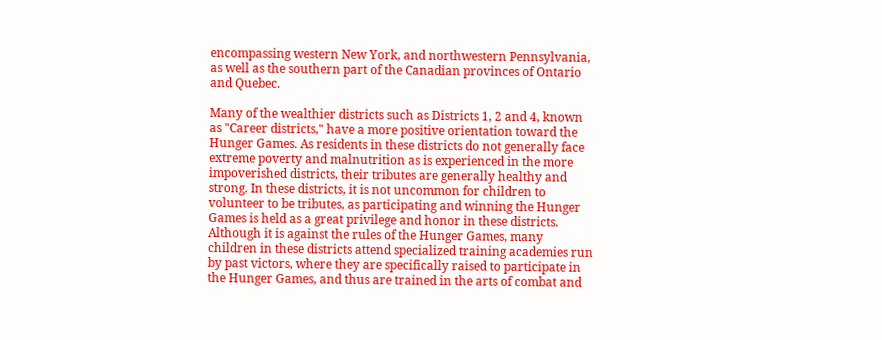encompassing western New York, and northwestern Pennsylvania, as well as the southern part of the Canadian provinces of Ontario and Quebec.

Many of the wealthier districts such as Districts 1, 2 and 4, known as "Career districts," have a more positive orientation toward the Hunger Games. As residents in these districts do not generally face extreme poverty and malnutrition as is experienced in the more impoverished districts, their tributes are generally healthy and strong. In these districts, it is not uncommon for children to volunteer to be tributes, as participating and winning the Hunger Games is held as a great privilege and honor in these districts. Although it is against the rules of the Hunger Games, many children in these districts attend specialized training academies run by past victors, where they are specifically raised to participate in the Hunger Games, and thus are trained in the arts of combat and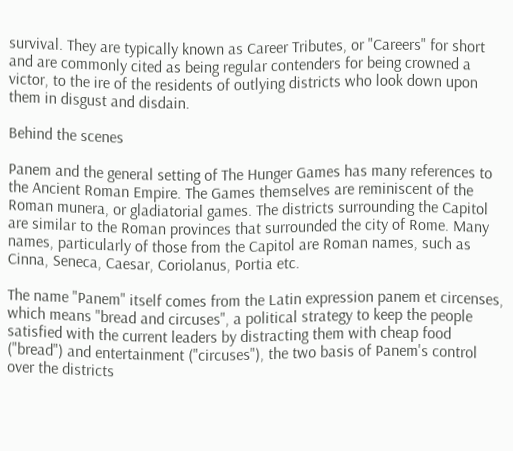survival. They are typically known as Career Tributes, or "Careers" for short and are commonly cited as being regular contenders for being crowned a victor, to the ire of the residents of outlying districts who look down upon them in disgust and disdain.

Behind the scenes

Panem and the general setting of The Hunger Games has many references to the Ancient Roman Empire. The Games themselves are reminiscent of the Roman munera, or gladiatorial games. The districts surrounding the Capitol are similar to the Roman provinces that surrounded the city of Rome. Many names, particularly of those from the Capitol are Roman names, such as Cinna, Seneca, Caesar, Coriolanus, Portia etc.

The name "Panem" itself comes from the Latin expression panem et circenses, which means "bread and circuses", a political strategy to keep the people satisfied with the current leaders by distracting them with cheap food ("bread") and entertainment ("circuses"), the two basis of Panem's control over the districts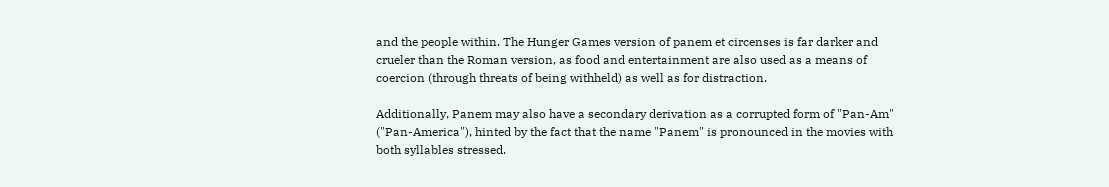and the people within. The Hunger Games version of panem et circenses is far darker and crueler than the Roman version, as food and entertainment are also used as a means of coercion (through threats of being withheld) as well as for distraction.

Additionally, Panem may also have a secondary derivation as a corrupted form of "Pan-Am" ("Pan-America"), hinted by the fact that the name "Panem" is pronounced in the movies with both syllables stressed.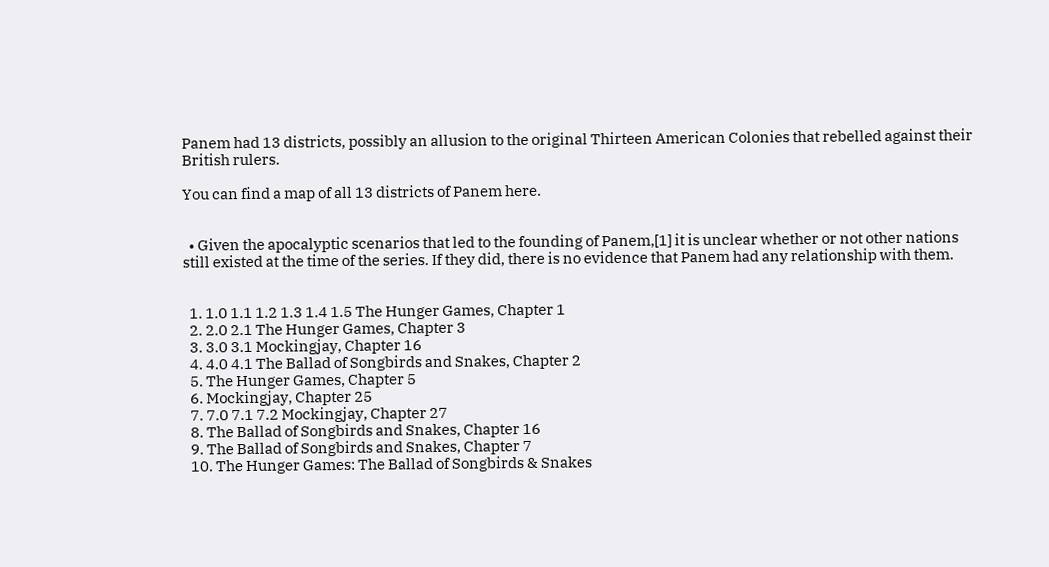Panem had 13 districts, possibly an allusion to the original Thirteen American Colonies that rebelled against their British rulers.

You can find a map of all 13 districts of Panem here.


  • Given the apocalyptic scenarios that led to the founding of Panem,[1] it is unclear whether or not other nations still existed at the time of the series. If they did, there is no evidence that Panem had any relationship with them.


  1. 1.0 1.1 1.2 1.3 1.4 1.5 The Hunger Games, Chapter 1
  2. 2.0 2.1 The Hunger Games, Chapter 3
  3. 3.0 3.1 Mockingjay, Chapter 16
  4. 4.0 4.1 The Ballad of Songbirds and Snakes, Chapter 2
  5. The Hunger Games, Chapter 5
  6. Mockingjay, Chapter 25
  7. 7.0 7.1 7.2 Mockingjay, Chapter 27
  8. The Ballad of Songbirds and Snakes, Chapter 16
  9. The Ballad of Songbirds and Snakes, Chapter 7
  10. The Hunger Games: The Ballad of Songbirds & Snakes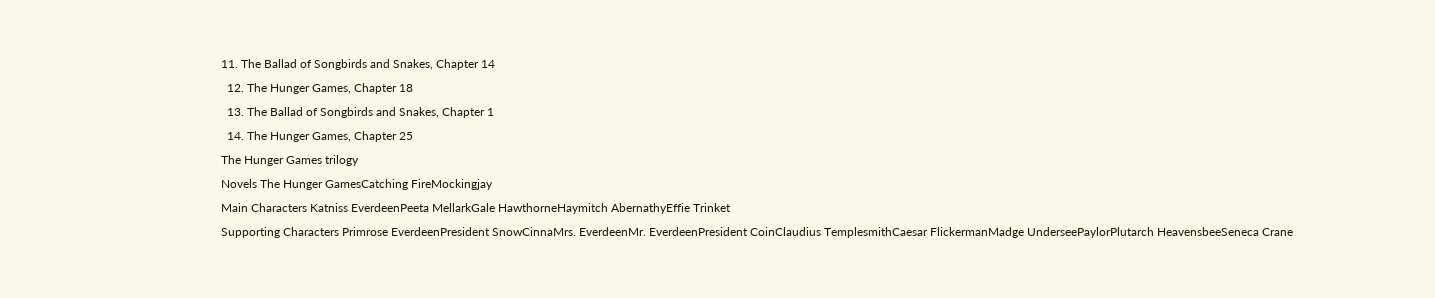11. The Ballad of Songbirds and Snakes, Chapter 14
  12. The Hunger Games, Chapter 18
  13. The Ballad of Songbirds and Snakes, Chapter 1
  14. The Hunger Games, Chapter 25
The Hunger Games trilogy
Novels The Hunger GamesCatching FireMockingjay
Main Characters Katniss EverdeenPeeta MellarkGale HawthorneHaymitch AbernathyEffie Trinket
Supporting Characters Primrose EverdeenPresident SnowCinnaMrs. EverdeenMr. EverdeenPresident CoinClaudius TemplesmithCaesar FlickermanMadge UnderseePaylorPlutarch HeavensbeeSeneca Crane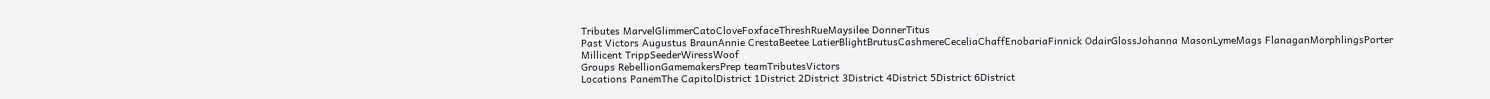Tributes MarvelGlimmerCatoCloveFoxfaceThreshRueMaysilee DonnerTitus
Past Victors Augustus BraunAnnie CrestaBeetee LatierBlightBrutusCashmereCeceliaChaffEnobariaFinnick OdairGlossJohanna MasonLymeMags FlanaganMorphlingsPorter Millicent TrippSeederWiressWoof
Groups RebellionGamemakersPrep teamTributesVictors
Locations PanemThe CapitolDistrict 1District 2District 3District 4District 5District 6District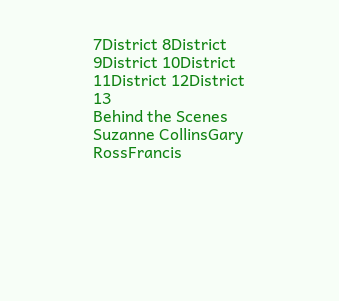7District 8District 9District 10District 11District 12District 13
Behind the Scenes Suzanne CollinsGary RossFrancis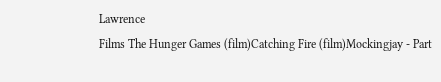Lawrence
Films The Hunger Games (film)Catching Fire (film)Mockingjay - Part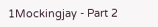1Mockingjay - Part 2